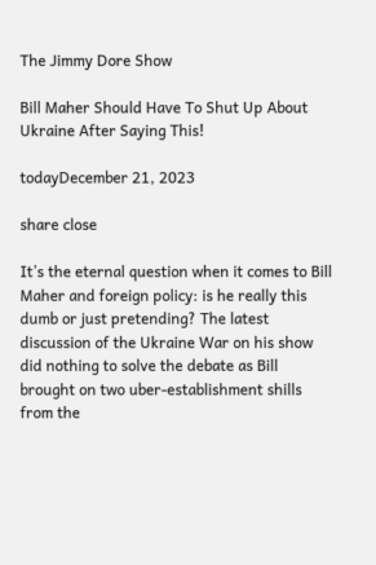The Jimmy Dore Show

Bill Maher Should Have To Shut Up About Ukraine After Saying This!

todayDecember 21, 2023

share close

It’s the eternal question when it comes to Bill Maher and foreign policy: is he really this dumb or just pretending? The latest discussion of the Ukraine War on his show did nothing to solve the debate as Bill brought on two uber-establishment shills from the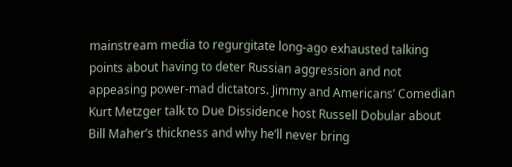mainstream media to regurgitate long-ago exhausted talking points about having to deter Russian aggression and not appeasing power-mad dictators. Jimmy and Americans’ Comedian Kurt Metzger talk to Due Dissidence host Russell Dobular about Bill Maher’s thickness and why he’ll never bring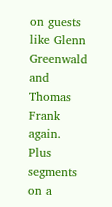on guests like Glenn Greenwald and Thomas Frank again. Plus segments on a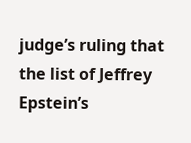judge’s ruling that the list of Jeffrey Epstein’s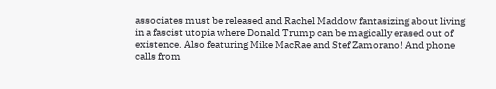associates must be released and Rachel Maddow fantasizing about living in a fascist utopia where Donald Trump can be magically erased out of existence. Also featuring Mike MacRae and Stef Zamorano! And phone calls from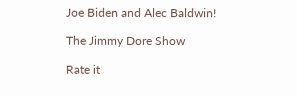Joe Biden and Alec Baldwin!

The Jimmy Dore Show

Rate it